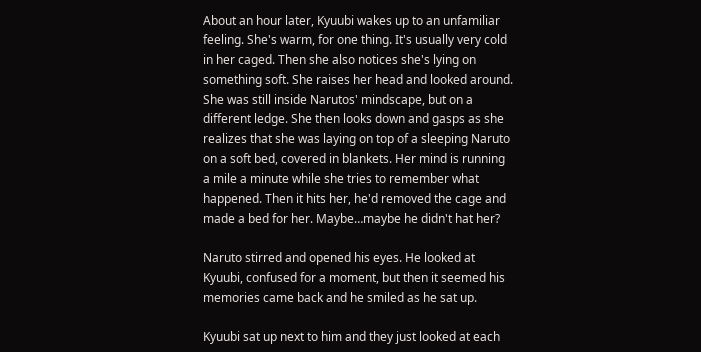About an hour later, Kyuubi wakes up to an unfamiliar feeling. She's warm, for one thing. It's usually very cold in her caged. Then she also notices she's lying on something soft. She raises her head and looked around. She was still inside Narutos' mindscape, but on a different ledge. She then looks down and gasps as she realizes that she was laying on top of a sleeping Naruto on a soft bed, covered in blankets. Her mind is running a mile a minute while she tries to remember what happened. Then it hits her, he'd removed the cage and made a bed for her. Maybe…maybe he didn't hat her?

Naruto stirred and opened his eyes. He looked at Kyuubi, confused for a moment, but then it seemed his memories came back and he smiled as he sat up.

Kyuubi sat up next to him and they just looked at each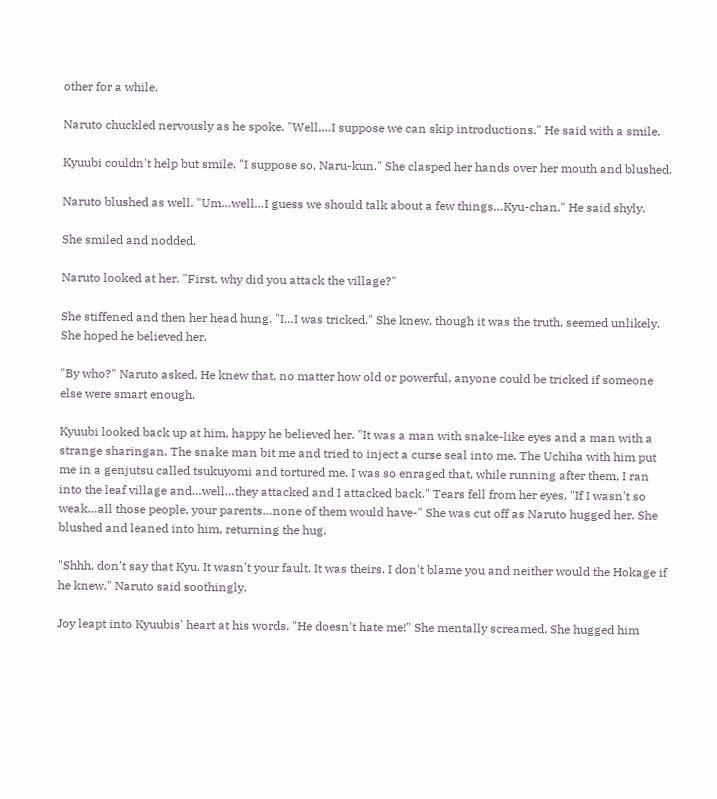other for a while.

Naruto chuckled nervously as he spoke. "Well,…I suppose we can skip introductions." He said with a smile.

Kyuubi couldn't help but smile. "I suppose so, Naru-kun." She clasped her hands over her mouth and blushed.

Naruto blushed as well. "Um…well…I guess we should talk about a few things…Kyu-chan." He said shyly.

She smiled and nodded.

Naruto looked at her. "First, why did you attack the village?"

She stiffened and then her head hung. "I…I was tricked." She knew, though it was the truth, seemed unlikely. She hoped he believed her.

"By who?" Naruto asked. He knew that, no matter how old or powerful, anyone could be tricked if someone else were smart enough.

Kyuubi looked back up at him, happy he believed her. "It was a man with snake-like eyes and a man with a strange sharingan. The snake man bit me and tried to inject a curse seal into me. The Uchiha with him put me in a genjutsu called tsukuyomi and tortured me. I was so enraged that, while running after them, I ran into the leaf village and…well…they attacked and I attacked back." Tears fell from her eyes. "If I wasn't so weak…all those people, your parents…none of them would have-" She was cut off as Naruto hugged her. She blushed and leaned into him, returning the hug.

"Shhh, don't say that Kyu. It wasn't your fault. It was theirs. I don't blame you and neither would the Hokage if he knew." Naruto said soothingly.

Joy leapt into Kyuubis' heart at his words. "He doesn't hate me!" She mentally screamed. She hugged him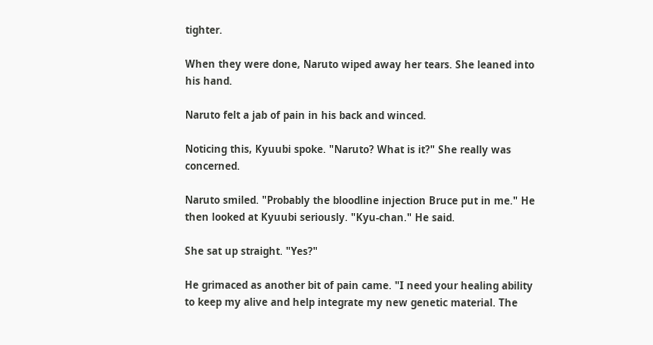tighter.

When they were done, Naruto wiped away her tears. She leaned into his hand.

Naruto felt a jab of pain in his back and winced.

Noticing this, Kyuubi spoke. "Naruto? What is it?" She really was concerned.

Naruto smiled. "Probably the bloodline injection Bruce put in me." He then looked at Kyuubi seriously. "Kyu-chan." He said.

She sat up straight. "Yes?"

He grimaced as another bit of pain came. "I need your healing ability to keep my alive and help integrate my new genetic material. The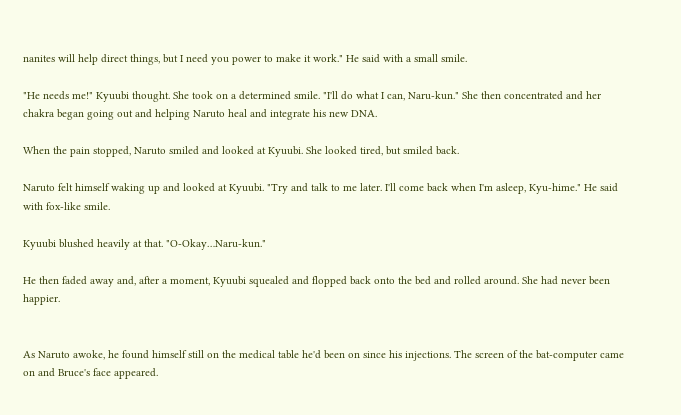nanites will help direct things, but I need you power to make it work." He said with a small smile.

"He needs me!" Kyuubi thought. She took on a determined smile. "I'll do what I can, Naru-kun." She then concentrated and her chakra began going out and helping Naruto heal and integrate his new DNA.

When the pain stopped, Naruto smiled and looked at Kyuubi. She looked tired, but smiled back.

Naruto felt himself waking up and looked at Kyuubi. "Try and talk to me later. I'll come back when I'm asleep, Kyu-hime." He said with fox-like smile.

Kyuubi blushed heavily at that. "O-Okay…Naru-kun."

He then faded away and, after a moment, Kyuubi squealed and flopped back onto the bed and rolled around. She had never been happier.


As Naruto awoke, he found himself still on the medical table he'd been on since his injections. The screen of the bat-computer came on and Bruce's face appeared.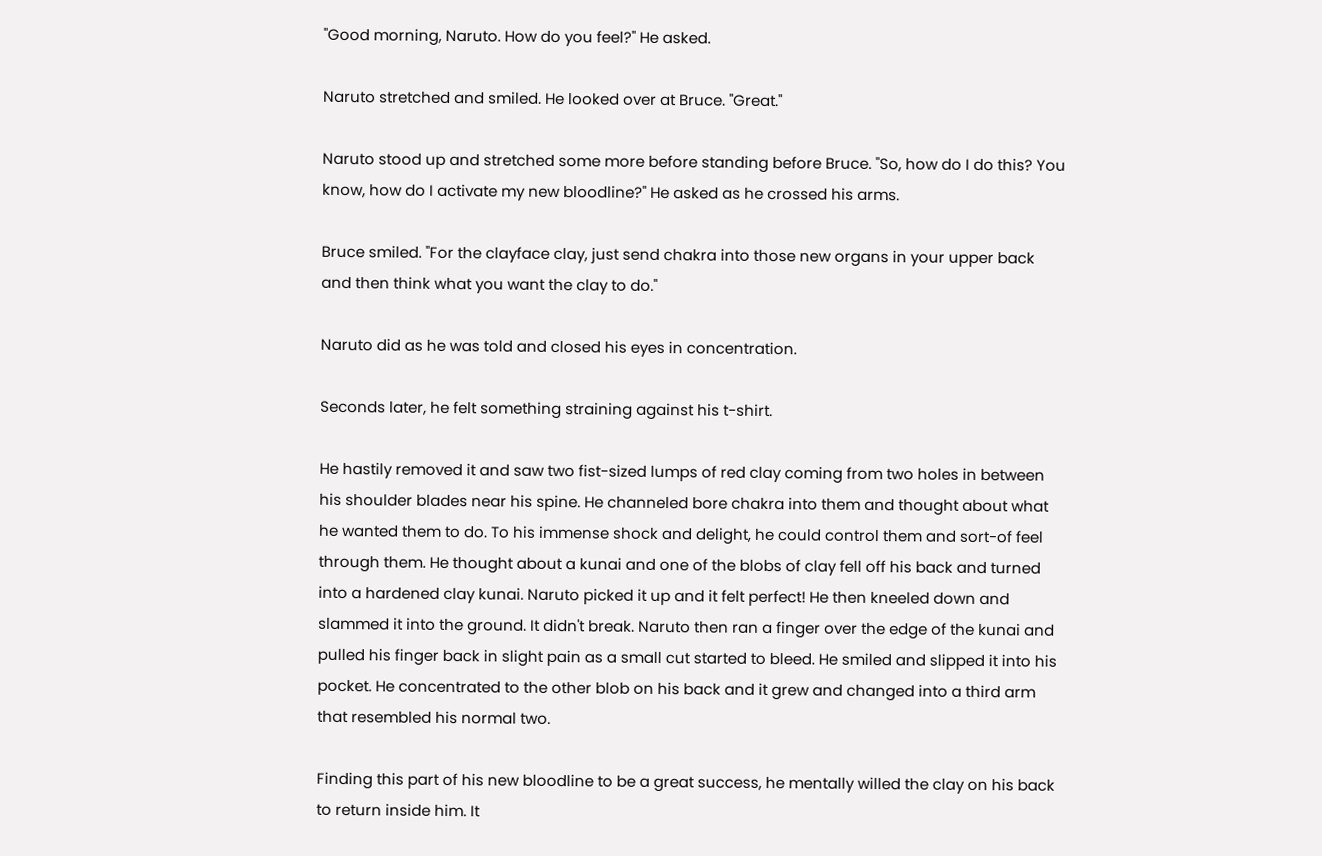"Good morning, Naruto. How do you feel?" He asked.

Naruto stretched and smiled. He looked over at Bruce. "Great."

Naruto stood up and stretched some more before standing before Bruce. "So, how do I do this? You know, how do I activate my new bloodline?" He asked as he crossed his arms.

Bruce smiled. "For the clayface clay, just send chakra into those new organs in your upper back and then think what you want the clay to do."

Naruto did as he was told and closed his eyes in concentration.

Seconds later, he felt something straining against his t-shirt.

He hastily removed it and saw two fist-sized lumps of red clay coming from two holes in between his shoulder blades near his spine. He channeled bore chakra into them and thought about what he wanted them to do. To his immense shock and delight, he could control them and sort-of feel through them. He thought about a kunai and one of the blobs of clay fell off his back and turned into a hardened clay kunai. Naruto picked it up and it felt perfect! He then kneeled down and slammed it into the ground. It didn't break. Naruto then ran a finger over the edge of the kunai and pulled his finger back in slight pain as a small cut started to bleed. He smiled and slipped it into his pocket. He concentrated to the other blob on his back and it grew and changed into a third arm that resembled his normal two.

Finding this part of his new bloodline to be a great success, he mentally willed the clay on his back to return inside him. It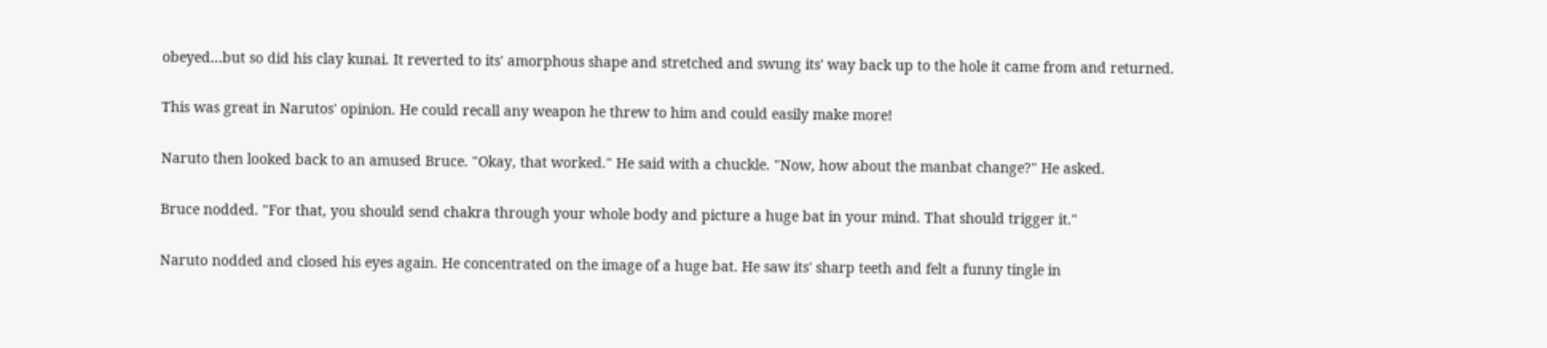obeyed…but so did his clay kunai. It reverted to its' amorphous shape and stretched and swung its' way back up to the hole it came from and returned.

This was great in Narutos' opinion. He could recall any weapon he threw to him and could easily make more!

Naruto then looked back to an amused Bruce. "Okay, that worked." He said with a chuckle. "Now, how about the manbat change?" He asked.

Bruce nodded. "For that, you should send chakra through your whole body and picture a huge bat in your mind. That should trigger it."

Naruto nodded and closed his eyes again. He concentrated on the image of a huge bat. He saw its' sharp teeth and felt a funny tingle in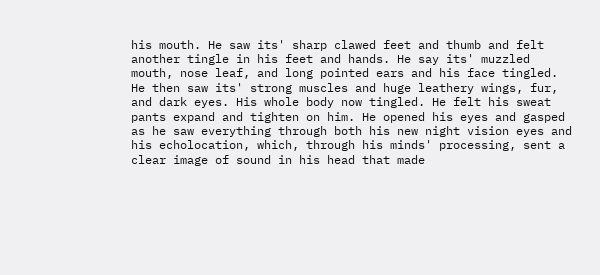his mouth. He saw its' sharp clawed feet and thumb and felt another tingle in his feet and hands. He say its' muzzled mouth, nose leaf, and long pointed ears and his face tingled. He then saw its' strong muscles and huge leathery wings, fur, and dark eyes. His whole body now tingled. He felt his sweat pants expand and tighten on him. He opened his eyes and gasped as he saw everything through both his new night vision eyes and his echolocation, which, through his minds' processing, sent a clear image of sound in his head that made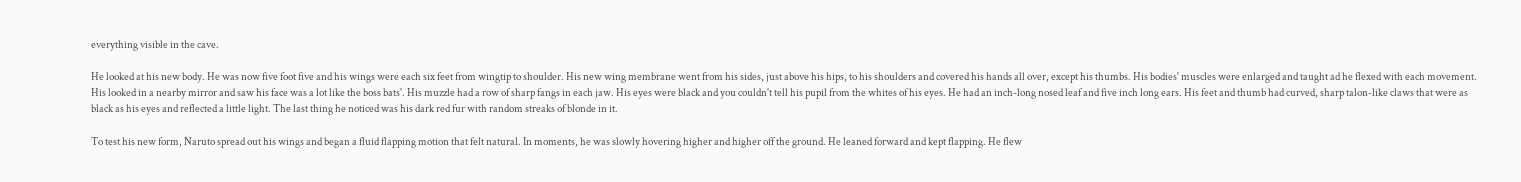everything visible in the cave.

He looked at his new body. He was now five foot five and his wings were each six feet from wingtip to shoulder. His new wing membrane went from his sides, just above his hips, to his shoulders and covered his hands all over, except his thumbs. His bodies' muscles were enlarged and taught ad he flexed with each movement. His looked in a nearby mirror and saw his face was a lot like the boss bats'. His muzzle had a row of sharp fangs in each jaw. His eyes were black and you couldn't tell his pupil from the whites of his eyes. He had an inch-long nosed leaf and five inch long ears. His feet and thumb had curved, sharp talon-like claws that were as black as his eyes and reflected a little light. The last thing he noticed was his dark red fur with random streaks of blonde in it.

To test his new form, Naruto spread out his wings and began a fluid flapping motion that felt natural. In moments, he was slowly hovering higher and higher off the ground. He leaned forward and kept flapping. He flew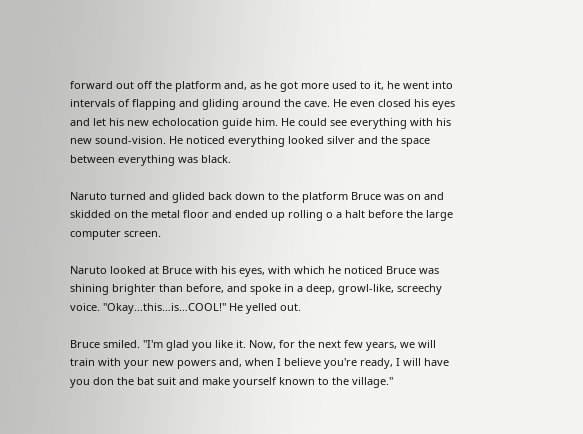forward out off the platform and, as he got more used to it, he went into intervals of flapping and gliding around the cave. He even closed his eyes and let his new echolocation guide him. He could see everything with his new sound-vision. He noticed everything looked silver and the space between everything was black.

Naruto turned and glided back down to the platform Bruce was on and skidded on the metal floor and ended up rolling o a halt before the large computer screen.

Naruto looked at Bruce with his eyes, with which he noticed Bruce was shining brighter than before, and spoke in a deep, growl-like, screechy voice. "Okay…this…is…COOL!" He yelled out.

Bruce smiled. "I'm glad you like it. Now, for the next few years, we will train with your new powers and, when I believe you're ready, I will have you don the bat suit and make yourself known to the village."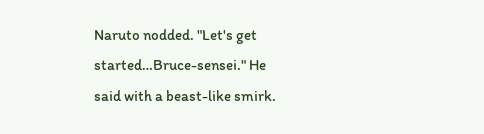Naruto nodded. "Let's get started…Bruce-sensei." He said with a beast-like smirk.